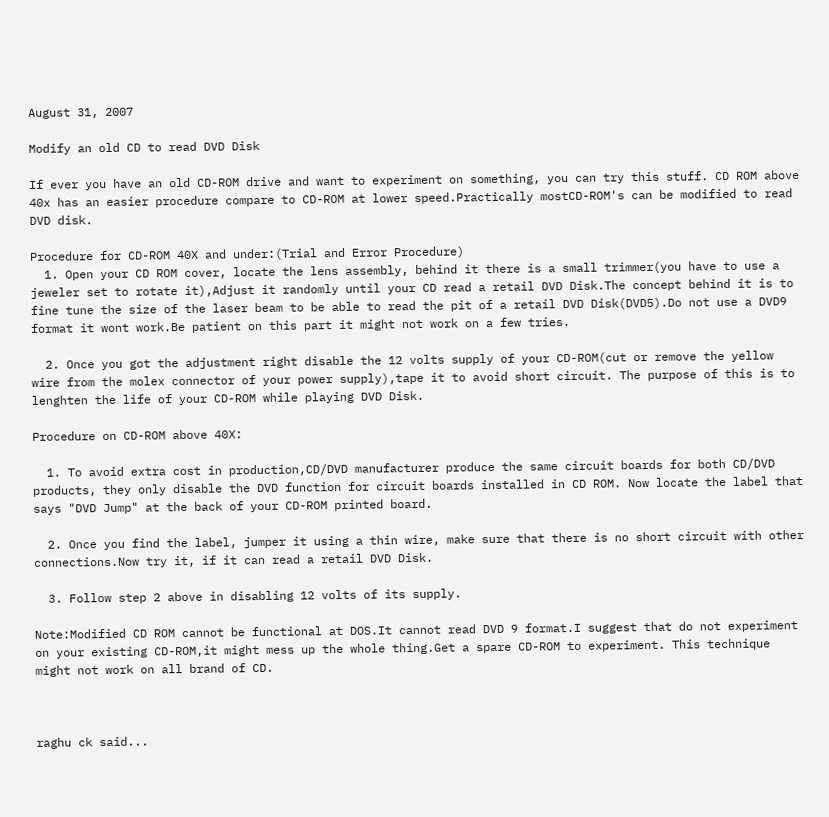August 31, 2007

Modify an old CD to read DVD Disk

If ever you have an old CD-ROM drive and want to experiment on something, you can try this stuff. CD ROM above 40x has an easier procedure compare to CD-ROM at lower speed.Practically mostCD-ROM's can be modified to read DVD disk.

Procedure for CD-ROM 40X and under:(Trial and Error Procedure)
  1. Open your CD ROM cover, locate the lens assembly, behind it there is a small trimmer(you have to use a jeweler set to rotate it),Adjust it randomly until your CD read a retail DVD Disk.The concept behind it is to fine tune the size of the laser beam to be able to read the pit of a retail DVD Disk(DVD5).Do not use a DVD9 format it wont work.Be patient on this part it might not work on a few tries.

  2. Once you got the adjustment right disable the 12 volts supply of your CD-ROM(cut or remove the yellow wire from the molex connector of your power supply),tape it to avoid short circuit. The purpose of this is to lenghten the life of your CD-ROM while playing DVD Disk.

Procedure on CD-ROM above 40X:

  1. To avoid extra cost in production,CD/DVD manufacturer produce the same circuit boards for both CD/DVD products, they only disable the DVD function for circuit boards installed in CD ROM. Now locate the label that says "DVD Jump" at the back of your CD-ROM printed board.

  2. Once you find the label, jumper it using a thin wire, make sure that there is no short circuit with other connections.Now try it, if it can read a retail DVD Disk.

  3. Follow step 2 above in disabling 12 volts of its supply.

Note:Modified CD ROM cannot be functional at DOS.It cannot read DVD 9 format.I suggest that do not experiment on your existing CD-ROM,it might mess up the whole thing.Get a spare CD-ROM to experiment. This technique might not work on all brand of CD.



raghu ck said...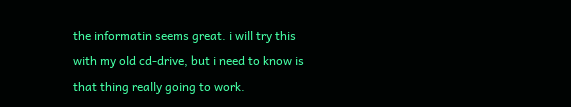the informatin seems great. i will try this with my old cd-drive, but i need to know is that thing really going to work.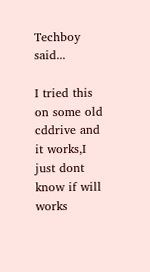Techboy said...

I tried this on some old cddrive and it works,I just dont know if will works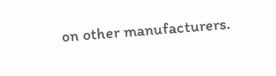on other manufacturers.